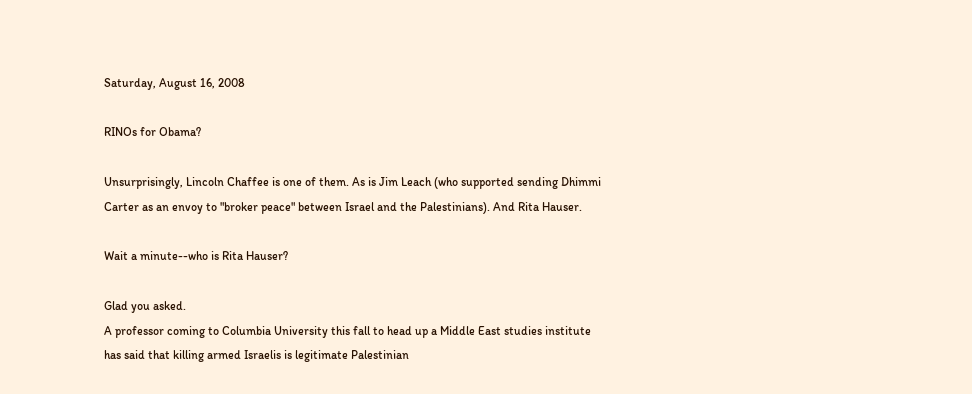Saturday, August 16, 2008

RINOs for Obama?

Unsurprisingly, Lincoln Chaffee is one of them. As is Jim Leach (who supported sending Dhimmi Carter as an envoy to "broker peace" between Israel and the Palestinians). And Rita Hauser.

Wait a minute--who is Rita Hauser?

Glad you asked.
A professor coming to Columbia University this fall to head up a Middle East studies institute has said that killing armed Israelis is legitimate Palestinian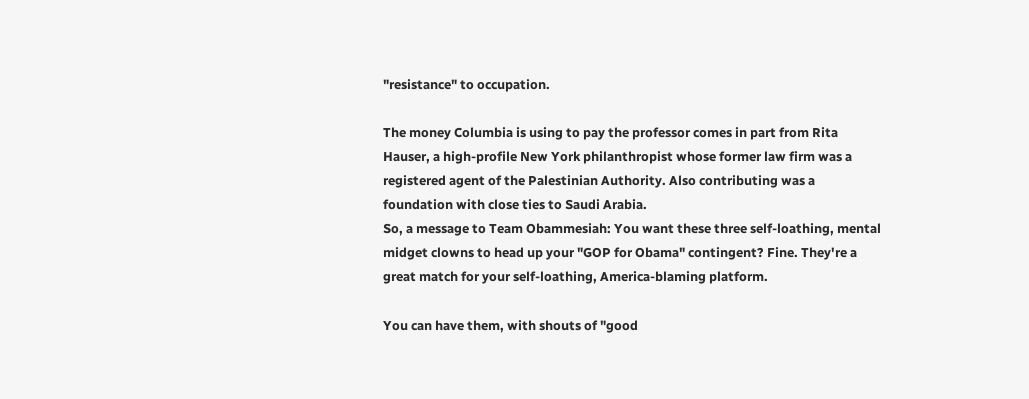"resistance" to occupation.

The money Columbia is using to pay the professor comes in part from Rita Hauser, a high-profile New York philanthropist whose former law firm was a registered agent of the Palestinian Authority. Also contributing was a foundation with close ties to Saudi Arabia.
So, a message to Team Obammesiah: You want these three self-loathing, mental midget clowns to head up your "GOP for Obama" contingent? Fine. They're a great match for your self-loathing, America-blaming platform.

You can have them, with shouts of "good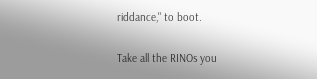riddance," to boot.

Take all the RINOs you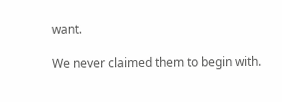want.

We never claimed them to begin with.